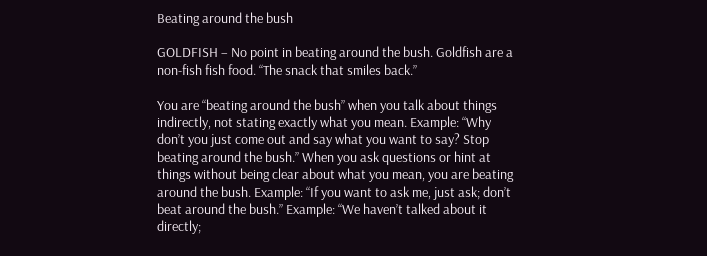Beating around the bush

GOLDFISH – No point in beating around the bush. Goldfish are a non-fish fish food. “The snack that smiles back.”

You are “beating around the bush” when you talk about things indirectly, not stating exactly what you mean. Example: “Why don’t you just come out and say what you want to say? Stop beating around the bush.” When you ask questions or hint at things without being clear about what you mean, you are beating around the bush. Example: “If you want to ask me, just ask; don’t beat around the bush.” Example: “We haven’t talked about it directly;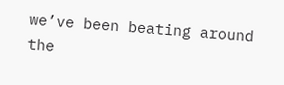we’ve been beating around the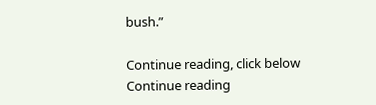bush.”

Continue reading, click below
Continue reading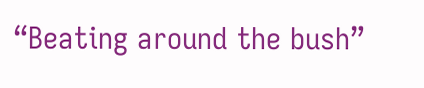“Beating around the bush”